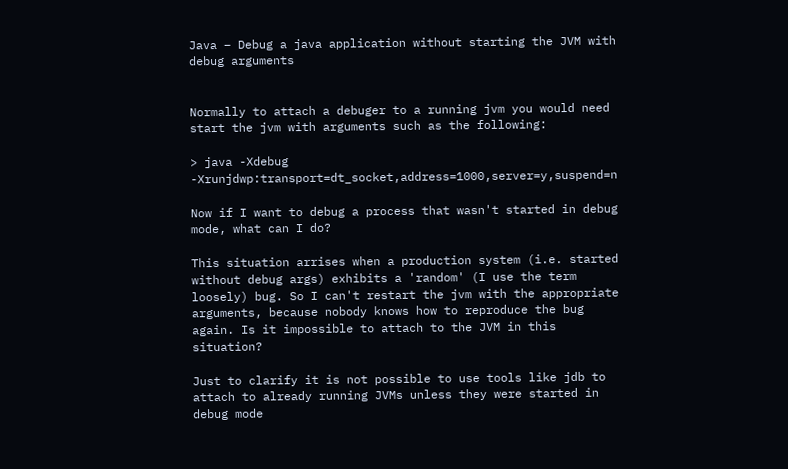Java – Debug a java application without starting the JVM with debug arguments


Normally to attach a debuger to a running jvm you would need start the jvm with arguments such as the following:

> java -Xdebug -Xrunjdwp:transport=dt_socket,address=1000,server=y,suspend=n

Now if I want to debug a process that wasn't started in debug mode, what can I do?

This situation arrises when a production system (i.e. started without debug args) exhibits a 'random' (I use the term loosely) bug. So I can't restart the jvm with the appropriate arguments, because nobody knows how to reproduce the bug again. Is it impossible to attach to the JVM in this situation?

Just to clarify it is not possible to use tools like jdb to attach to already running JVMs unless they were started in debug mode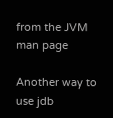from the JVM man page

Another way to use jdb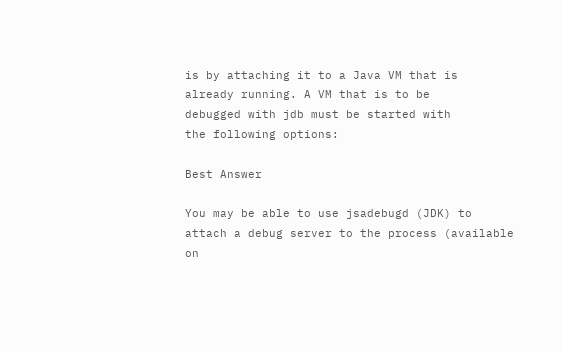is by attaching it to a Java VM that is
already running. A VM that is to be
debugged with jdb must be started with
the following options:

Best Answer

You may be able to use jsadebugd (JDK) to attach a debug server to the process (available on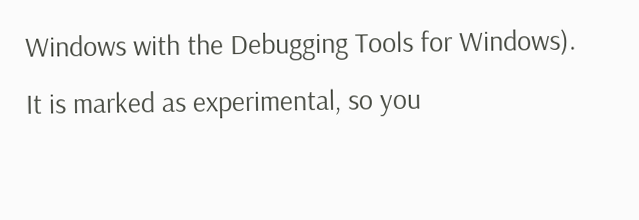Windows with the Debugging Tools for Windows). It is marked as experimental, so you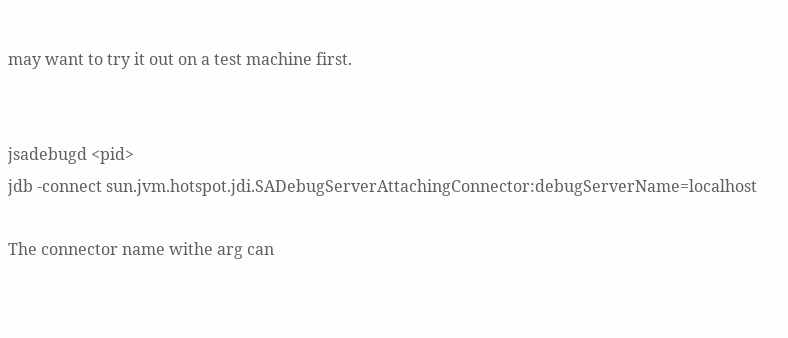may want to try it out on a test machine first.


jsadebugd <pid>
jdb -connect sun.jvm.hotspot.jdi.SADebugServerAttachingConnector:debugServerName=localhost

The connector name withe arg can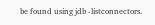be found using jdb -listconnectors.